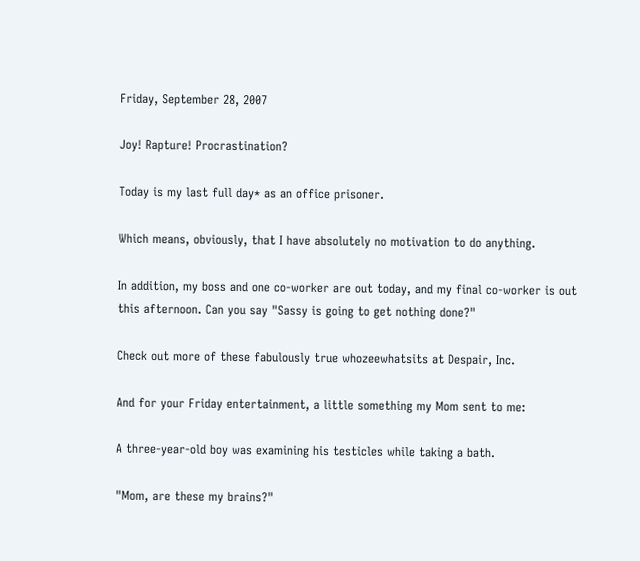Friday, September 28, 2007

Joy! Rapture! Procrastination?

Today is my last full day* as an office prisoner.

Which means, obviously, that I have absolutely no motivation to do anything.

In addition, my boss and one co-worker are out today, and my final co-worker is out this afternoon. Can you say "Sassy is going to get nothing done?"

Check out more of these fabulously true whozeewhatsits at Despair, Inc.

And for your Friday entertainment, a little something my Mom sent to me:

A three-year-old boy was examining his testicles while taking a bath.

"Mom, are these my brains?"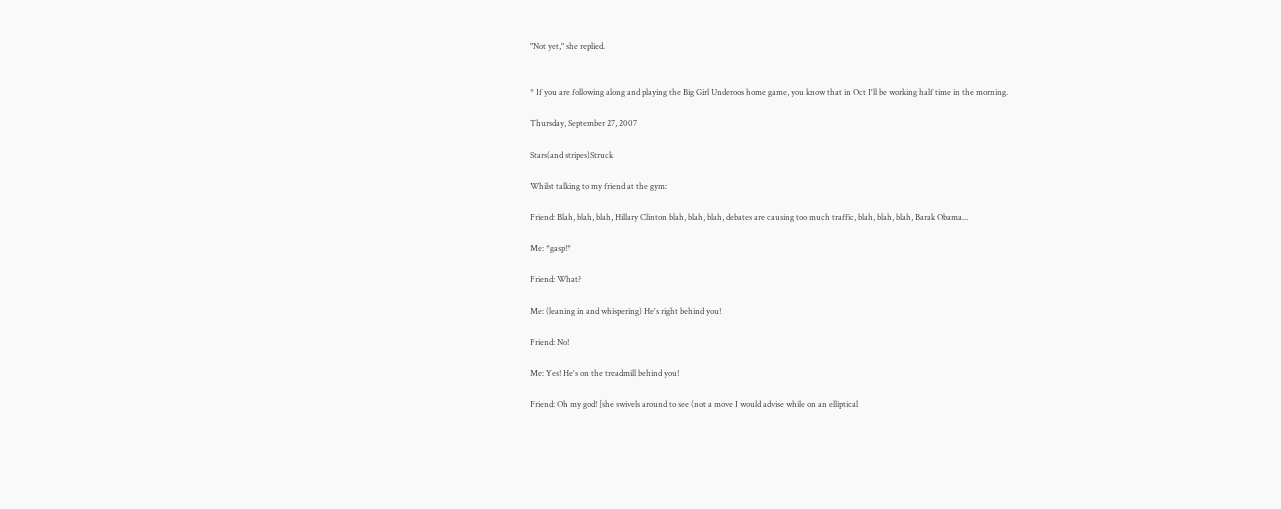"Not yet," she replied.


* If you are following along and playing the Big Girl Underoos home game, you know that in Oct I'll be working half time in the morning.

Thursday, September 27, 2007

Stars(and stripes)Struck

Whilst talking to my friend at the gym:

Friend: Blah, blah, blah, Hillary Clinton blah, blah, blah, debates are causing too much traffic, blah, blah, blah, Barak Obama...

Me: *gasp!*

Friend: What?

Me: (leaning in and whispering) He's right behind you!

Friend: No!

Me: Yes! He's on the treadmill behind you!

Friend: Oh my god! [she swivels around to see (not a move I would advise while on an elliptical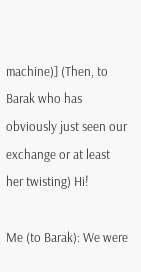machine)] (Then, to Barak who has obviously just seen our exchange or at least her twisting) Hi!

Me (to Barak): We were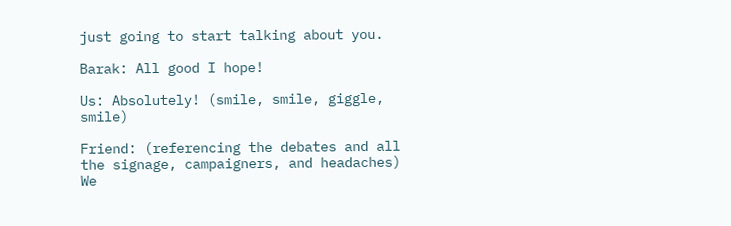just going to start talking about you.

Barak: All good I hope!

Us: Absolutely! (smile, smile, giggle, smile)

Friend: (referencing the debates and all the signage, campaigners, and headaches) We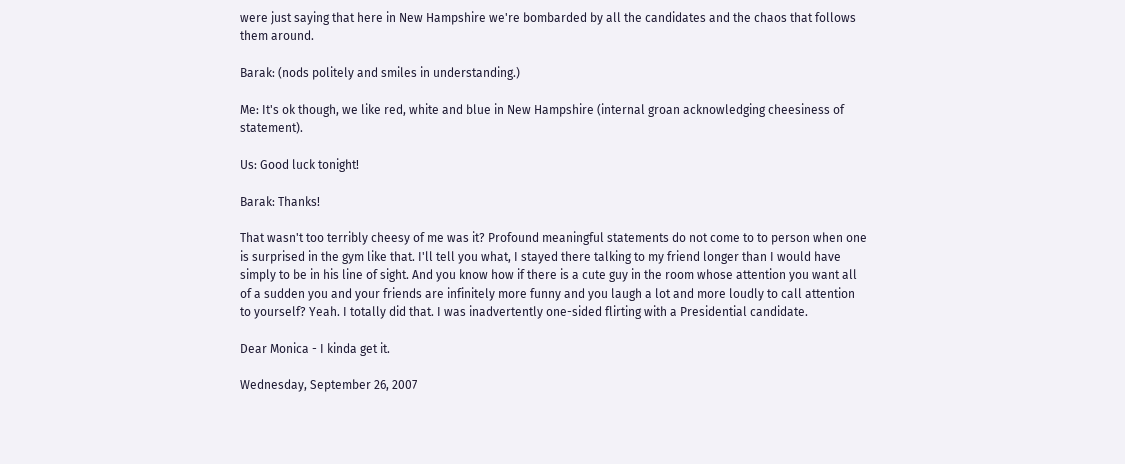were just saying that here in New Hampshire we're bombarded by all the candidates and the chaos that follows them around.

Barak: (nods politely and smiles in understanding.)

Me: It's ok though, we like red, white and blue in New Hampshire (internal groan acknowledging cheesiness of statement).

Us: Good luck tonight!

Barak: Thanks!

That wasn't too terribly cheesy of me was it? Profound meaningful statements do not come to to person when one is surprised in the gym like that. I'll tell you what, I stayed there talking to my friend longer than I would have simply to be in his line of sight. And you know how if there is a cute guy in the room whose attention you want all of a sudden you and your friends are infinitely more funny and you laugh a lot and more loudly to call attention to yourself? Yeah. I totally did that. I was inadvertently one-sided flirting with a Presidential candidate.

Dear Monica - I kinda get it.

Wednesday, September 26, 2007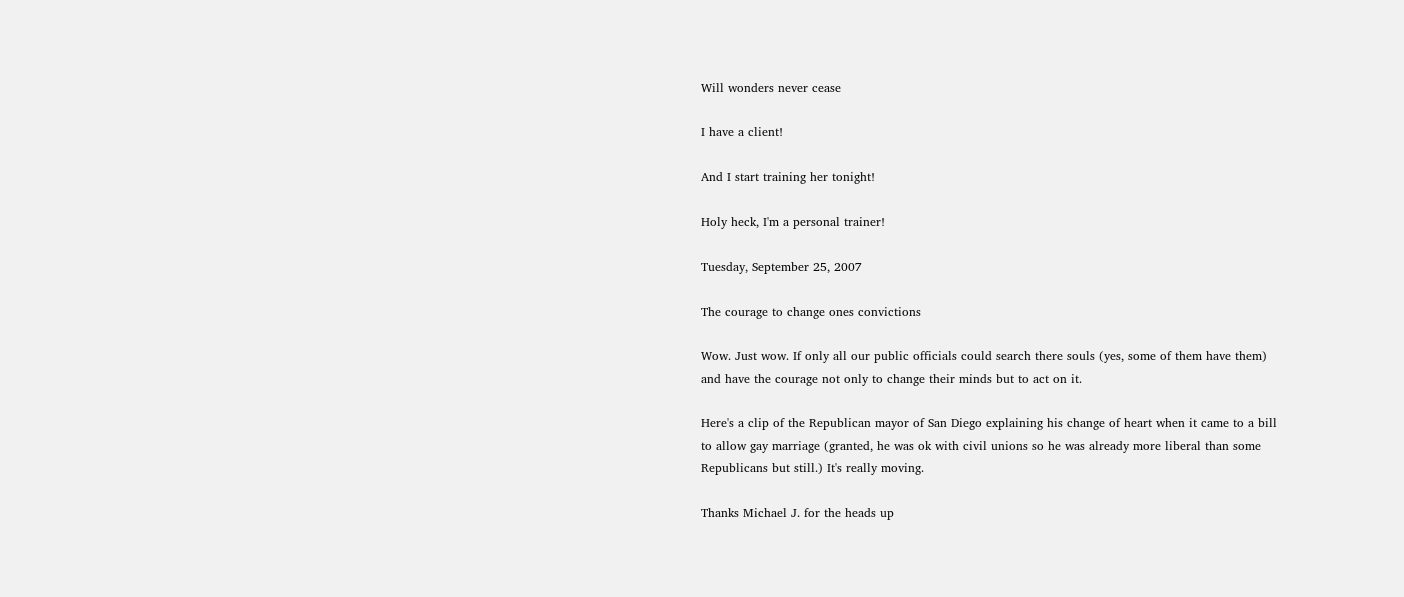Will wonders never cease

I have a client!

And I start training her tonight!

Holy heck, I'm a personal trainer!

Tuesday, September 25, 2007

The courage to change ones convictions

Wow. Just wow. If only all our public officials could search there souls (yes, some of them have them) and have the courage not only to change their minds but to act on it.

Here's a clip of the Republican mayor of San Diego explaining his change of heart when it came to a bill to allow gay marriage (granted, he was ok with civil unions so he was already more liberal than some Republicans but still.) It's really moving.

Thanks Michael J. for the heads up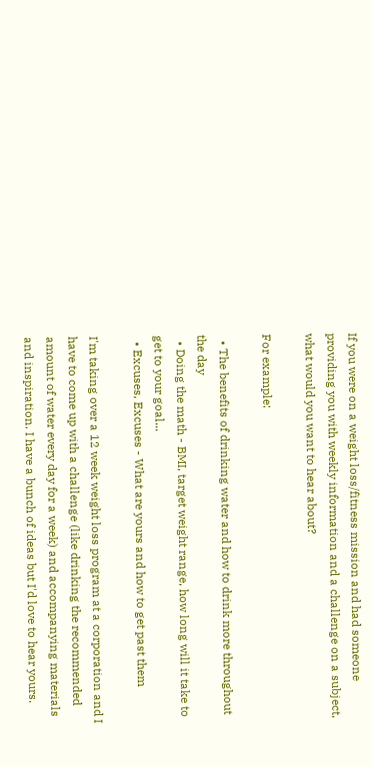If you were on a weight loss/fitness mission and had someone providing you with weekly information and a challenge on a subject, what would you want to hear about?

For example:

  • The benefits of drinking water and how to drink more throughout the day
  • Doing the math - BMI, target weight range, how long will it take to get to your goal...
  • Excuses, Excuses - What are yours and how to get past them

I'm taking over a 12 week weight loss program at a corporation and I have to come up with a challenge (like drinking the recommended amount of water every day for a week) and accompanying materials and inspiration. I have a bunch of ideas but I'd love to hear yours.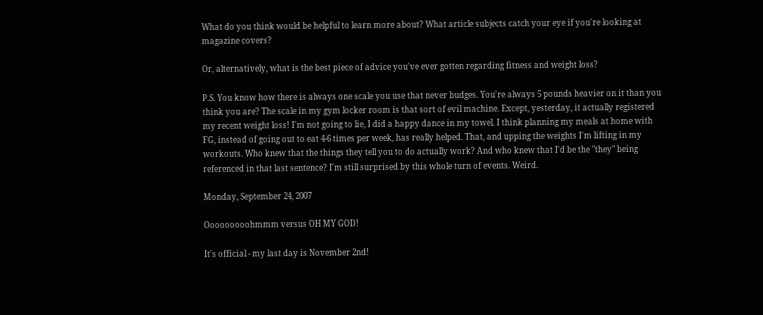What do you think would be helpful to learn more about? What article subjects catch your eye if you're looking at magazine covers?

Or, alternatively, what is the best piece of advice you've ever gotten regarding fitness and weight loss?

P.S. You know how there is always one scale you use that never budges. You're always 5 pounds heavier on it than you think you are? The scale in my gym locker room is that sort of evil machine. Except, yesterday, it actually registered my recent weight loss! I'm not going to lie, I did a happy dance in my towel. I think planning my meals at home with FG, instead of going out to eat 4-6 times per week, has really helped. That, and upping the weights I'm lifting in my workouts. Who knew that the things they tell you to do actually work? And who knew that I'd be the "they" being referenced in that last sentence? I'm still surprised by this whole turn of events. Weird.

Monday, September 24, 2007

Ooooooooohmmm versus OH MY GOD!

It's official - my last day is November 2nd!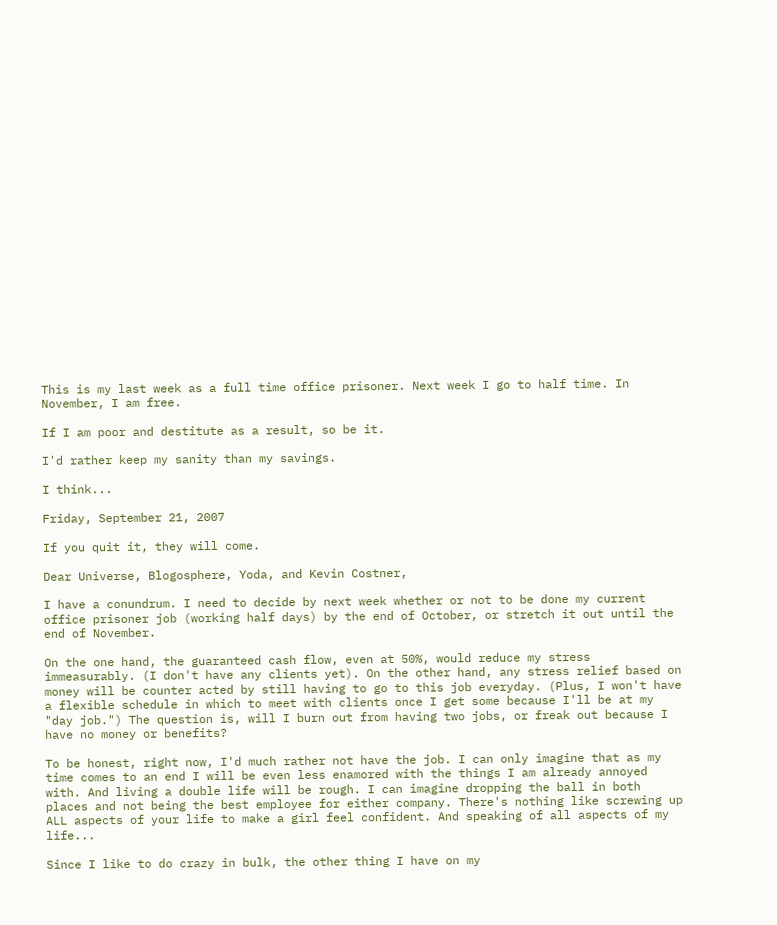This is my last week as a full time office prisoner. Next week I go to half time. In November, I am free.

If I am poor and destitute as a result, so be it.

I'd rather keep my sanity than my savings.

I think...

Friday, September 21, 2007

If you quit it, they will come.

Dear Universe, Blogosphere, Yoda, and Kevin Costner,

I have a conundrum. I need to decide by next week whether or not to be done my current office prisoner job (working half days) by the end of October, or stretch it out until the end of November.

On the one hand, the guaranteed cash flow, even at 50%, would reduce my stress immeasurably. (I don't have any clients yet). On the other hand, any stress relief based on money will be counter acted by still having to go to this job everyday. (Plus, I won't have a flexible schedule in which to meet with clients once I get some because I'll be at my "day job.") The question is, will I burn out from having two jobs, or freak out because I have no money or benefits?

To be honest, right now, I'd much rather not have the job. I can only imagine that as my time comes to an end I will be even less enamored with the things I am already annoyed with. And living a double life will be rough. I can imagine dropping the ball in both places and not being the best employee for either company. There's nothing like screwing up ALL aspects of your life to make a girl feel confident. And speaking of all aspects of my life...

Since I like to do crazy in bulk, the other thing I have on my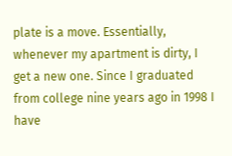plate is a move. Essentially, whenever my apartment is dirty, I get a new one. Since I graduated from college nine years ago in 1998 I have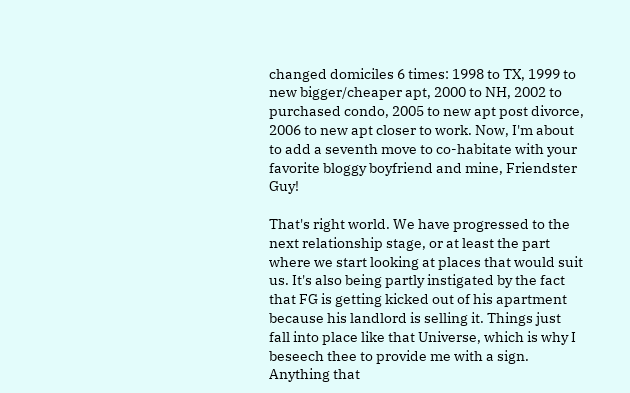changed domiciles 6 times: 1998 to TX, 1999 to new bigger/cheaper apt, 2000 to NH, 2002 to purchased condo, 2005 to new apt post divorce, 2006 to new apt closer to work. Now, I'm about to add a seventh move to co-habitate with your favorite bloggy boyfriend and mine, Friendster Guy!

That's right world. We have progressed to the next relationship stage, or at least the part where we start looking at places that would suit us. It's also being partly instigated by the fact that FG is getting kicked out of his apartment because his landlord is selling it. Things just fall into place like that Universe, which is why I beseech thee to provide me with a sign. Anything that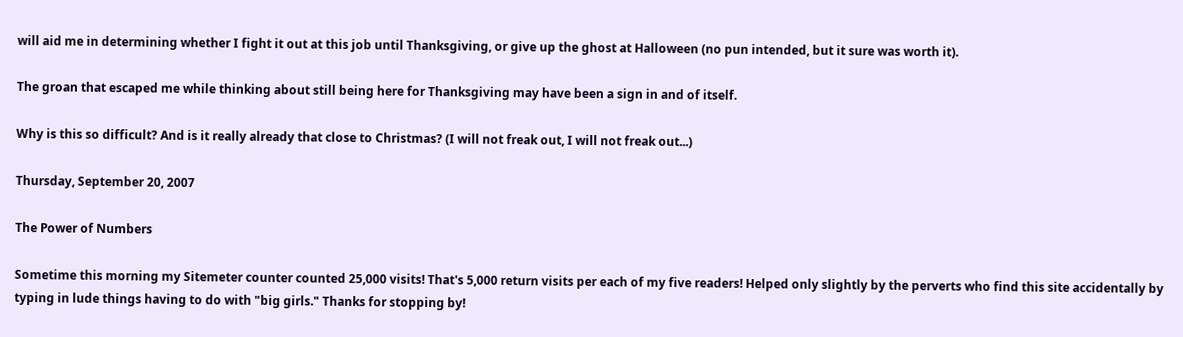will aid me in determining whether I fight it out at this job until Thanksgiving, or give up the ghost at Halloween (no pun intended, but it sure was worth it).

The groan that escaped me while thinking about still being here for Thanksgiving may have been a sign in and of itself.

Why is this so difficult? And is it really already that close to Christmas? (I will not freak out, I will not freak out...)

Thursday, September 20, 2007

The Power of Numbers

Sometime this morning my Sitemeter counter counted 25,000 visits! That's 5,000 return visits per each of my five readers! Helped only slightly by the perverts who find this site accidentally by typing in lude things having to do with "big girls." Thanks for stopping by!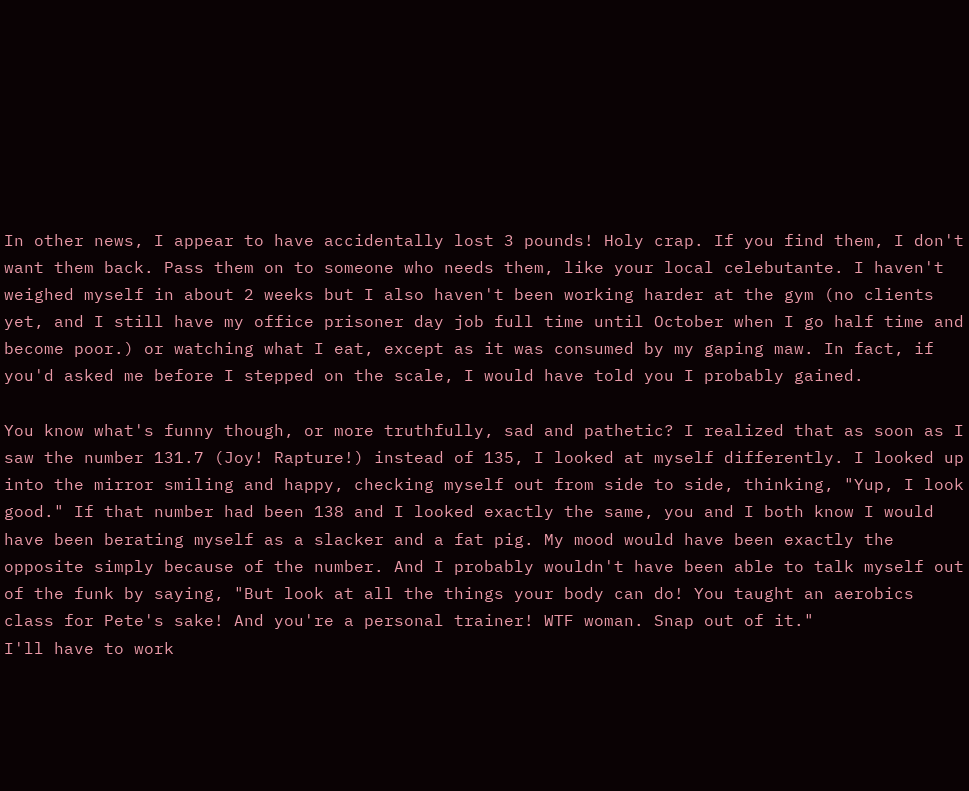In other news, I appear to have accidentally lost 3 pounds! Holy crap. If you find them, I don't want them back. Pass them on to someone who needs them, like your local celebutante. I haven't weighed myself in about 2 weeks but I also haven't been working harder at the gym (no clients yet, and I still have my office prisoner day job full time until October when I go half time and become poor.) or watching what I eat, except as it was consumed by my gaping maw. In fact, if you'd asked me before I stepped on the scale, I would have told you I probably gained.

You know what's funny though, or more truthfully, sad and pathetic? I realized that as soon as I saw the number 131.7 (Joy! Rapture!) instead of 135, I looked at myself differently. I looked up into the mirror smiling and happy, checking myself out from side to side, thinking, "Yup, I look good." If that number had been 138 and I looked exactly the same, you and I both know I would have been berating myself as a slacker and a fat pig. My mood would have been exactly the opposite simply because of the number. And I probably wouldn't have been able to talk myself out of the funk by saying, "But look at all the things your body can do! You taught an aerobics class for Pete's sake! And you're a personal trainer! WTF woman. Snap out of it."
I'll have to work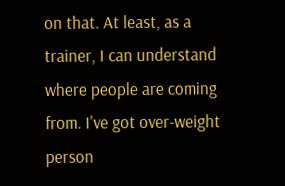on that. At least, as a trainer, I can understand where people are coming from. I've got over-weight person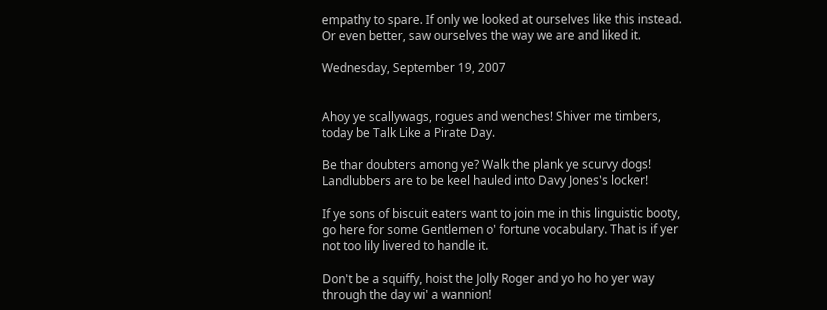empathy to spare. If only we looked at ourselves like this instead. Or even better, saw ourselves the way we are and liked it.

Wednesday, September 19, 2007


Ahoy ye scallywags, rogues and wenches! Shiver me timbers, today be Talk Like a Pirate Day.

Be thar doubters among ye? Walk the plank ye scurvy dogs! Landlubbers are to be keel hauled into Davy Jones's locker!

If ye sons of biscuit eaters want to join me in this linguistic booty, go here for some Gentlemen o' fortune vocabulary. That is if yer not too lily livered to handle it.

Don't be a squiffy, hoist the Jolly Roger and yo ho ho yer way through the day wi' a wannion!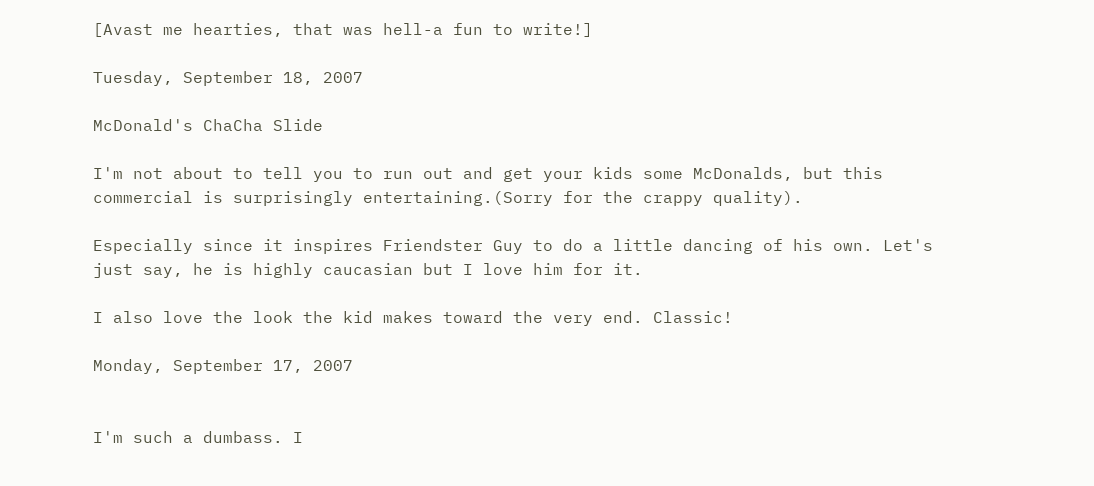[Avast me hearties, that was hell-a fun to write!]

Tuesday, September 18, 2007

McDonald's ChaCha Slide

I'm not about to tell you to run out and get your kids some McDonalds, but this commercial is surprisingly entertaining.(Sorry for the crappy quality).

Especially since it inspires Friendster Guy to do a little dancing of his own. Let's just say, he is highly caucasian but I love him for it.

I also love the look the kid makes toward the very end. Classic!

Monday, September 17, 2007


I'm such a dumbass. I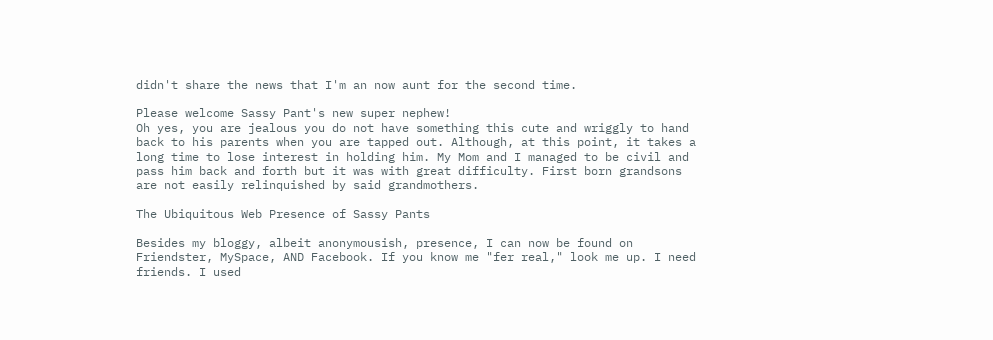didn't share the news that I'm an now aunt for the second time.

Please welcome Sassy Pant's new super nephew!
Oh yes, you are jealous you do not have something this cute and wriggly to hand back to his parents when you are tapped out. Although, at this point, it takes a long time to lose interest in holding him. My Mom and I managed to be civil and pass him back and forth but it was with great difficulty. First born grandsons are not easily relinquished by said grandmothers.

The Ubiquitous Web Presence of Sassy Pants

Besides my bloggy, albeit anonymousish, presence, I can now be found on Friendster, MySpace, AND Facebook. If you know me "fer real," look me up. I need friends. I used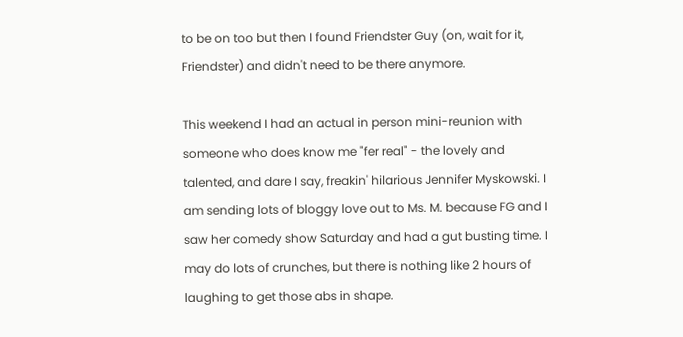to be on too but then I found Friendster Guy (on, wait for it, Friendster) and didn't need to be there anymore.

This weekend I had an actual in person mini-reunion with someone who does know me "fer real" - the lovely and talented, and dare I say, freakin' hilarious Jennifer Myskowski. I am sending lots of bloggy love out to Ms. M. because FG and I saw her comedy show Saturday and had a gut busting time. I may do lots of crunches, but there is nothing like 2 hours of laughing to get those abs in shape.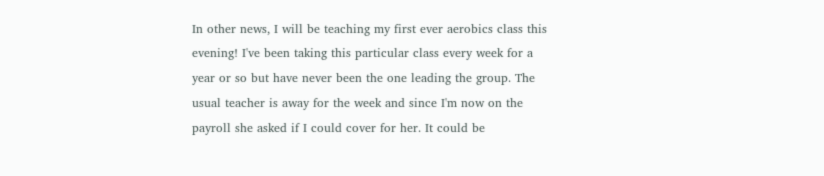In other news, I will be teaching my first ever aerobics class this evening! I've been taking this particular class every week for a year or so but have never been the one leading the group. The usual teacher is away for the week and since I'm now on the payroll she asked if I could cover for her. It could be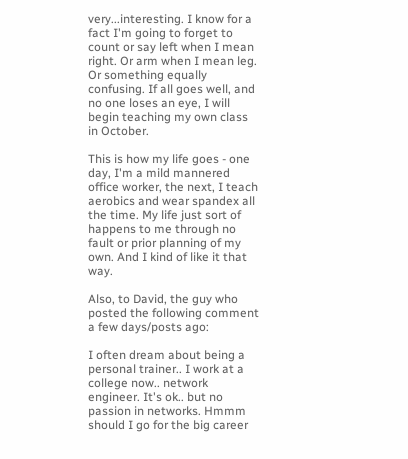very...interesting. I know for a fact I'm going to forget to count or say left when I mean right. Or arm when I mean leg. Or something equally confusing. If all goes well, and no one loses an eye, I will begin teaching my own class in October.

This is how my life goes - one day, I'm a mild mannered office worker, the next, I teach aerobics and wear spandex all the time. My life just sort of happens to me through no fault or prior planning of my own. And I kind of like it that way.

Also, to David, the guy who posted the following comment a few days/posts ago:

I often dream about being a personal trainer.. I work at a college now.. network engineer. It's ok.. but no passion in networks. Hmmm should I go for the big career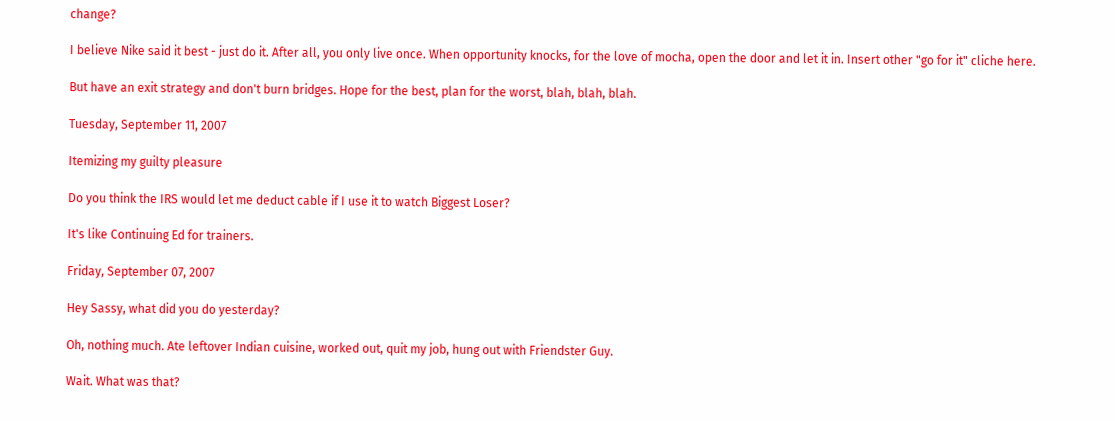change?

I believe Nike said it best - just do it. After all, you only live once. When opportunity knocks, for the love of mocha, open the door and let it in. Insert other "go for it" cliche here.

But have an exit strategy and don't burn bridges. Hope for the best, plan for the worst, blah, blah, blah.

Tuesday, September 11, 2007

Itemizing my guilty pleasure

Do you think the IRS would let me deduct cable if I use it to watch Biggest Loser?

It's like Continuing Ed for trainers.

Friday, September 07, 2007

Hey Sassy, what did you do yesterday?

Oh, nothing much. Ate leftover Indian cuisine, worked out, quit my job, hung out with Friendster Guy.

Wait. What was that?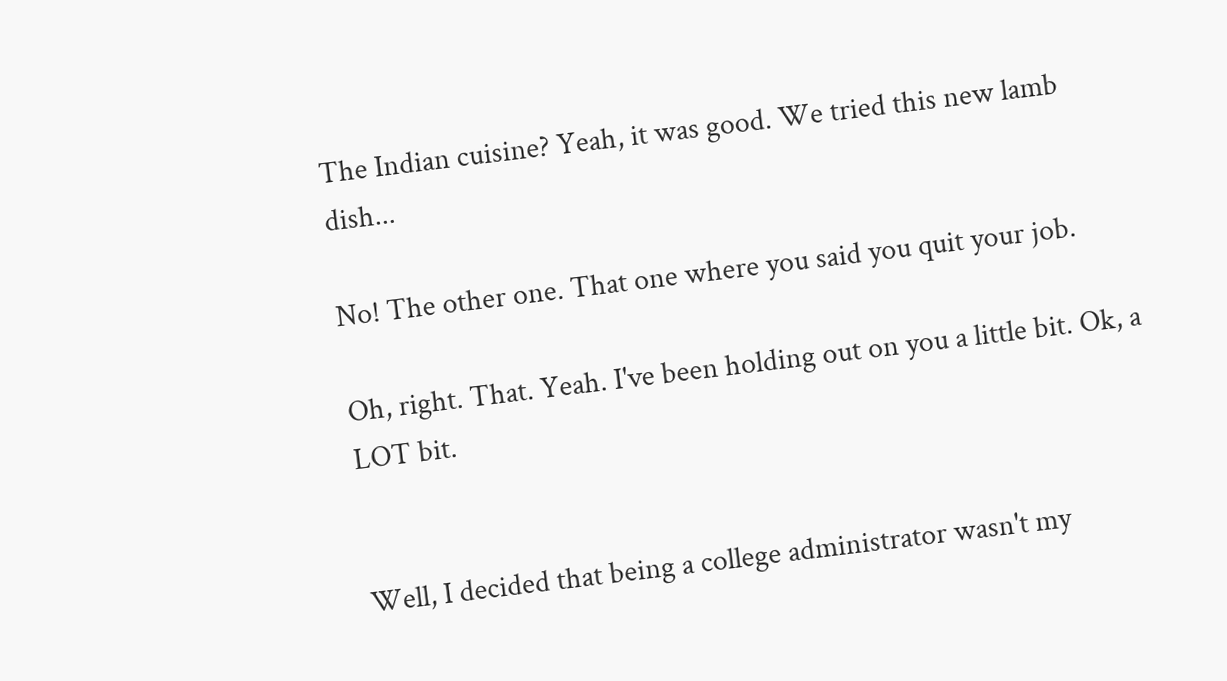The Indian cuisine? Yeah, it was good. We tried this new lamb dish...

No! The other one. That one where you said you quit your job.

Oh, right. That. Yeah. I've been holding out on you a little bit. Ok, a LOT bit.


Well, I decided that being a college administrator wasn't my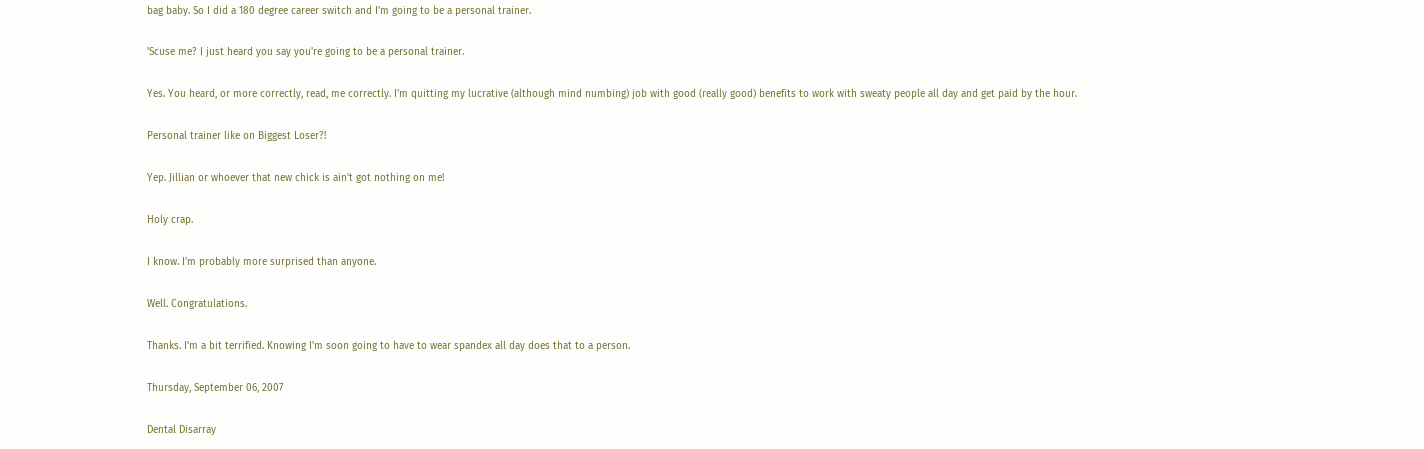bag baby. So I did a 180 degree career switch and I'm going to be a personal trainer.

'Scuse me? I just heard you say you're going to be a personal trainer.

Yes. You heard, or more correctly, read, me correctly. I'm quitting my lucrative (although mind numbing) job with good (really good) benefits to work with sweaty people all day and get paid by the hour.

Personal trainer like on Biggest Loser?!

Yep. Jillian or whoever that new chick is ain't got nothing on me!

Holy crap.

I know. I'm probably more surprised than anyone.

Well. Congratulations.

Thanks. I'm a bit terrified. Knowing I'm soon going to have to wear spandex all day does that to a person.

Thursday, September 06, 2007

Dental Disarray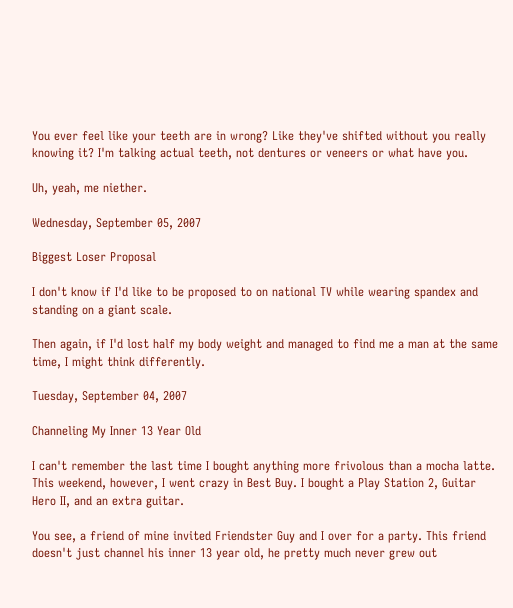You ever feel like your teeth are in wrong? Like they've shifted without you really knowing it? I'm talking actual teeth, not dentures or veneers or what have you.

Uh, yeah, me niether.

Wednesday, September 05, 2007

Biggest Loser Proposal

I don't know if I'd like to be proposed to on national TV while wearing spandex and standing on a giant scale.

Then again, if I'd lost half my body weight and managed to find me a man at the same time, I might think differently.

Tuesday, September 04, 2007

Channeling My Inner 13 Year Old

I can't remember the last time I bought anything more frivolous than a mocha latte. This weekend, however, I went crazy in Best Buy. I bought a Play Station 2, Guitar Hero II, and an extra guitar.

You see, a friend of mine invited Friendster Guy and I over for a party. This friend doesn't just channel his inner 13 year old, he pretty much never grew out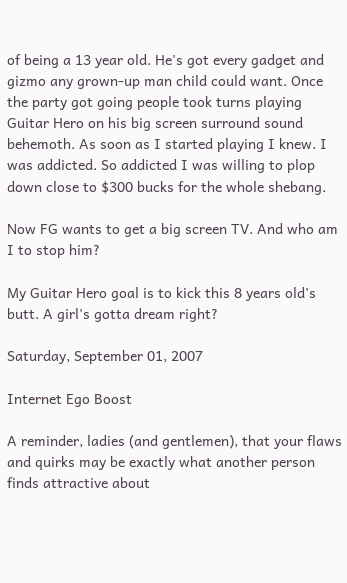of being a 13 year old. He's got every gadget and gizmo any grown-up man child could want. Once the party got going people took turns playing Guitar Hero on his big screen surround sound behemoth. As soon as I started playing I knew. I was addicted. So addicted I was willing to plop down close to $300 bucks for the whole shebang.

Now FG wants to get a big screen TV. And who am I to stop him?

My Guitar Hero goal is to kick this 8 years old's butt. A girl's gotta dream right?

Saturday, September 01, 2007

Internet Ego Boost

A reminder, ladies (and gentlemen), that your flaws and quirks may be exactly what another person finds attractive about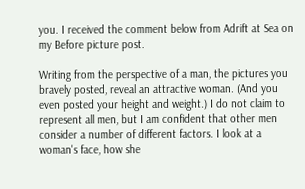you. I received the comment below from Adrift at Sea on my Before picture post.

Writing from the perspective of a man, the pictures you bravely posted, reveal an attractive woman. (And you even posted your height and weight.) I do not claim to represent all men, but I am confident that other men consider a number of different factors. I look at a woman's face, how she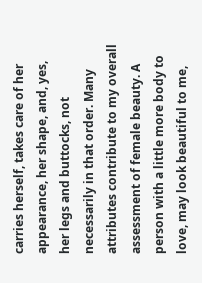carries herself, takes care of her appearance, her shape, and, yes, her legs and buttocks, not necessarily in that order. Many attributes contribute to my overall assessment of female beauty. A person with a little more body to love, may look beautiful to me,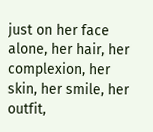just on her face alone, her hair, her complexion, her skin, her smile, her outfit,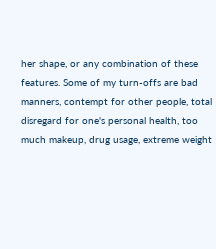her shape, or any combination of these features. Some of my turn-offs are bad manners, contempt for other people, total disregard for one's personal health, too much makeup, drug usage, extreme weight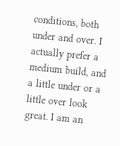conditions, both under and over. I actually prefer a medium build, and a little under or a little over look great. I am an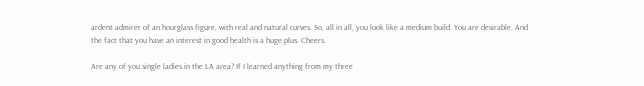ardent admirer of an hourglass figure, with real and natural curves. So, all in all, you look like a medium build. You are desirable. And the fact that you have an interest in good health is a huge plus. Cheers.

Are any of you single ladies in the LA area? If I learned anything from my three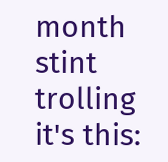month stint trolling it's this: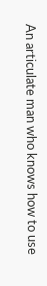An articulate man who knows how to use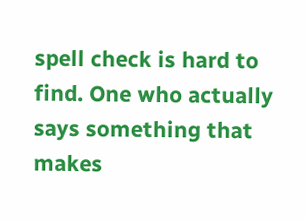spell check is hard to find. One who actually says something that makes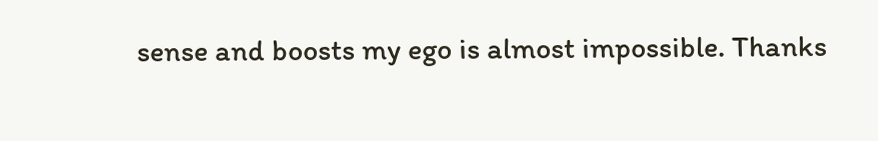sense and boosts my ego is almost impossible. Thanks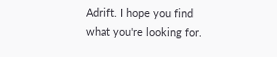Adrift. I hope you find what you're looking for.